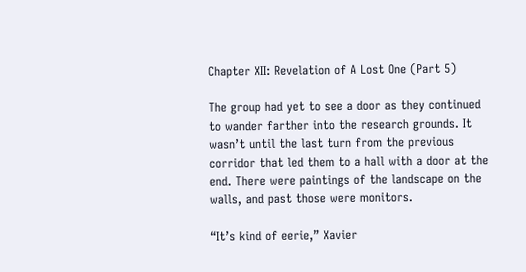Chapter XII: Revelation of A Lost One (Part 5)

The group had yet to see a door as they continued to wander farther into the research grounds. It wasn’t until the last turn from the previous corridor that led them to a hall with a door at the end. There were paintings of the landscape on the walls, and past those were monitors.

“It’s kind of eerie,” Xavier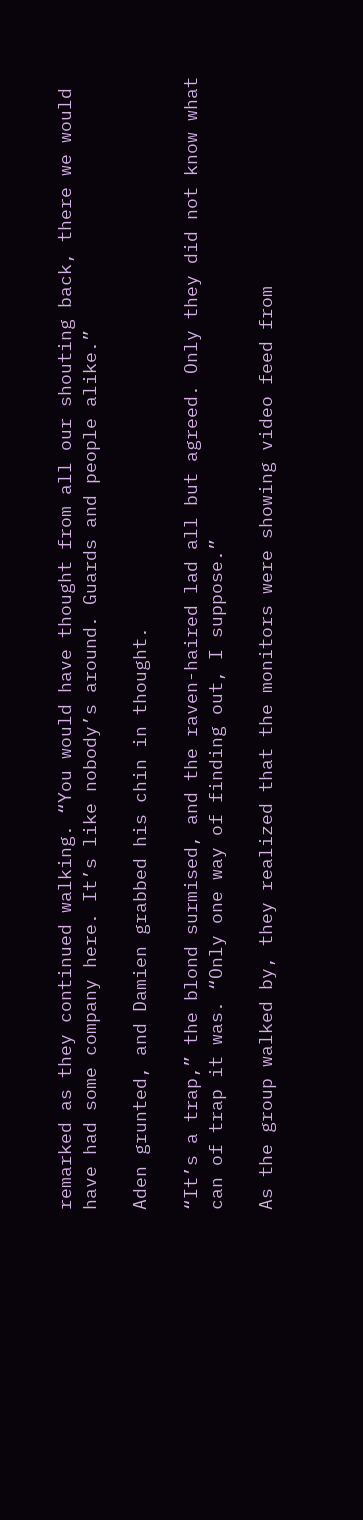remarked as they continued walking. “You would have thought from all our shouting back, there we would have had some company here. It’s like nobody’s around. Guards and people alike.”

Aden grunted, and Damien grabbed his chin in thought.

“It’s a trap,” the blond surmised, and the raven-haired lad all but agreed. Only they did not know what can of trap it was. “Only one way of finding out, I suppose.”

As the group walked by, they realized that the monitors were showing video feed from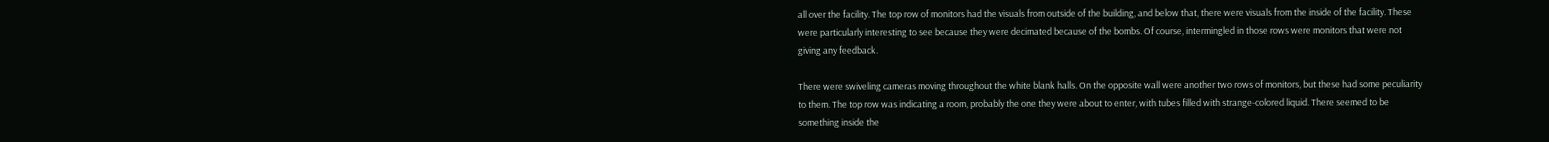all over the facility. The top row of monitors had the visuals from outside of the building, and below that, there were visuals from the inside of the facility. These were particularly interesting to see because they were decimated because of the bombs. Of course, intermingled in those rows were monitors that were not giving any feedback.

There were swiveling cameras moving throughout the white blank halls. On the opposite wall were another two rows of monitors, but these had some peculiarity to them. The top row was indicating a room, probably the one they were about to enter, with tubes filled with strange-colored liquid. There seemed to be something inside the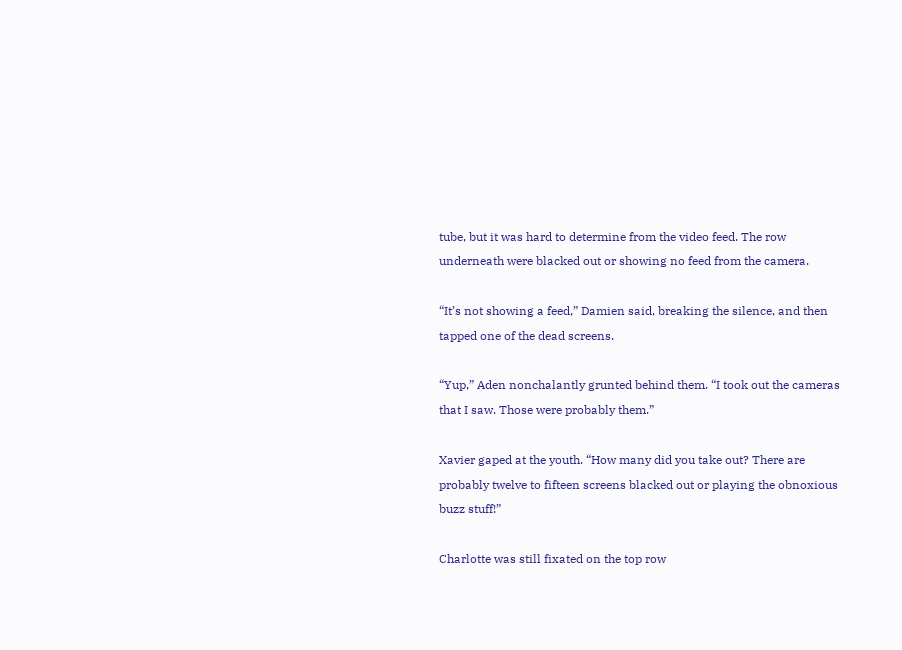tube, but it was hard to determine from the video feed. The row underneath were blacked out or showing no feed from the camera.

“It’s not showing a feed,” Damien said, breaking the silence, and then tapped one of the dead screens.

“Yup,” Aden nonchalantly grunted behind them. “I took out the cameras that I saw. Those were probably them.”

Xavier gaped at the youth. “How many did you take out? There are probably twelve to fifteen screens blacked out or playing the obnoxious buzz stuff!”

Charlotte was still fixated on the top row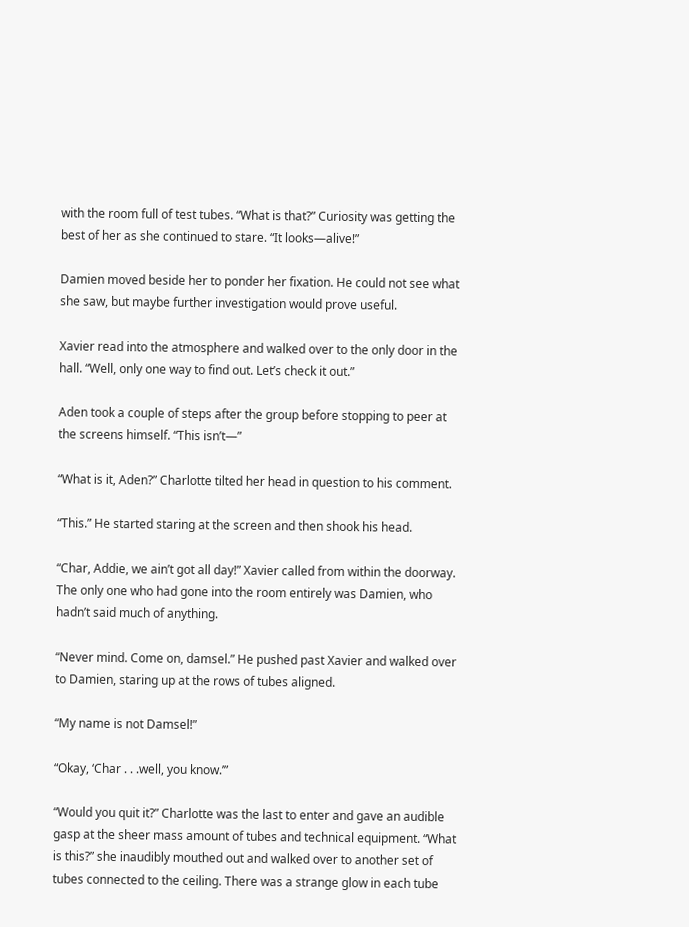with the room full of test tubes. “What is that?” Curiosity was getting the best of her as she continued to stare. “It looks—alive!”

Damien moved beside her to ponder her fixation. He could not see what she saw, but maybe further investigation would prove useful.

Xavier read into the atmosphere and walked over to the only door in the hall. “Well, only one way to find out. Let’s check it out.”

Aden took a couple of steps after the group before stopping to peer at the screens himself. “This isn’t—”

“What is it, Aden?” Charlotte tilted her head in question to his comment.

“This.” He started staring at the screen and then shook his head.

“Char, Addie, we ain’t got all day!” Xavier called from within the doorway. The only one who had gone into the room entirely was Damien, who hadn’t said much of anything.

“Never mind. Come on, damsel.” He pushed past Xavier and walked over to Damien, staring up at the rows of tubes aligned.

“My name is not Damsel!”

“Okay, ‘Char . . .well, you know.’”

“Would you quit it?” Charlotte was the last to enter and gave an audible gasp at the sheer mass amount of tubes and technical equipment. “What is this?” she inaudibly mouthed out and walked over to another set of tubes connected to the ceiling. There was a strange glow in each tube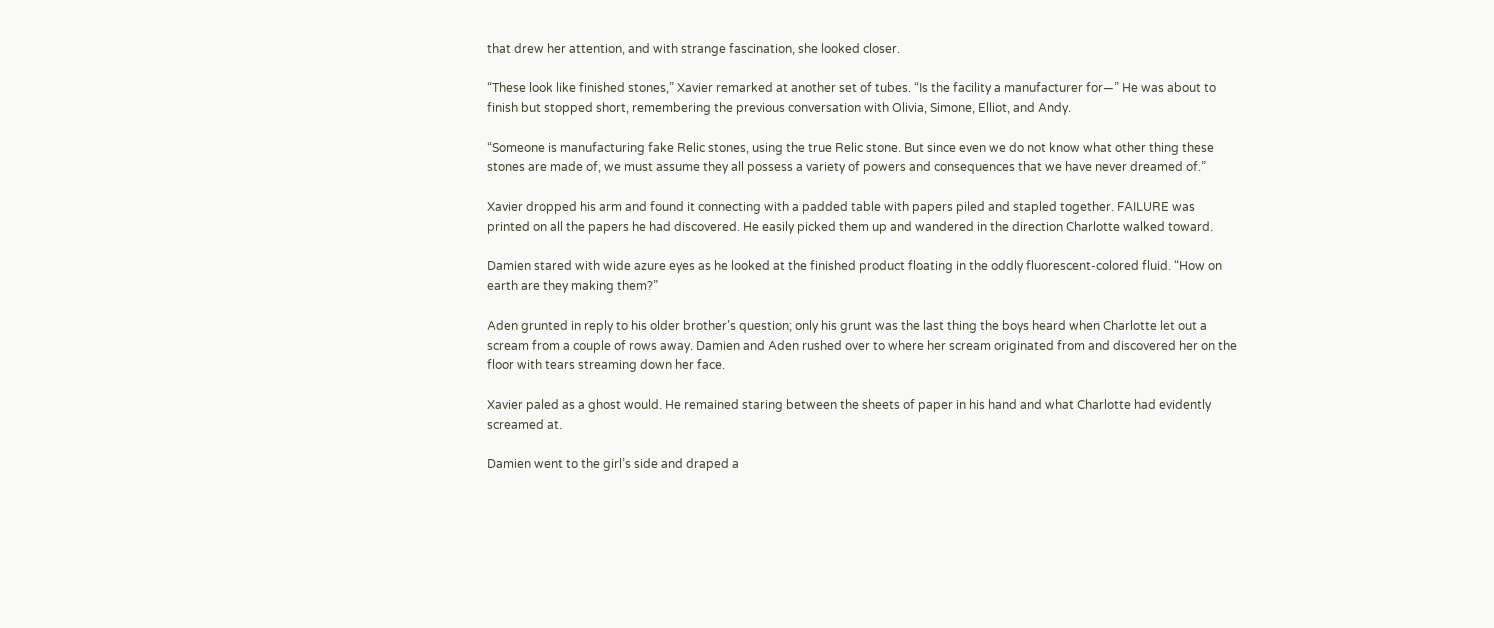that drew her attention, and with strange fascination, she looked closer.

“These look like finished stones,” Xavier remarked at another set of tubes. “Is the facility a manufacturer for—” He was about to finish but stopped short, remembering the previous conversation with Olivia, Simone, Elliot, and Andy.

“Someone is manufacturing fake Relic stones, using the true Relic stone. But since even we do not know what other thing these stones are made of, we must assume they all possess a variety of powers and consequences that we have never dreamed of.”

Xavier dropped his arm and found it connecting with a padded table with papers piled and stapled together. FAILURE was printed on all the papers he had discovered. He easily picked them up and wandered in the direction Charlotte walked toward.

Damien stared with wide azure eyes as he looked at the finished product floating in the oddly fluorescent-colored fluid. “How on earth are they making them?”

Aden grunted in reply to his older brother’s question; only his grunt was the last thing the boys heard when Charlotte let out a scream from a couple of rows away. Damien and Aden rushed over to where her scream originated from and discovered her on the floor with tears streaming down her face.

Xavier paled as a ghost would. He remained staring between the sheets of paper in his hand and what Charlotte had evidently screamed at.

Damien went to the girl’s side and draped a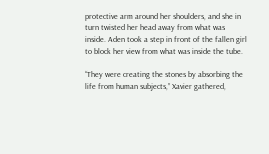protective arm around her shoulders, and she in turn twisted her head away from what was inside. Aden took a step in front of the fallen girl to block her view from what was inside the tube.

“They were creating the stones by absorbing the life from human subjects,” Xavier gathered,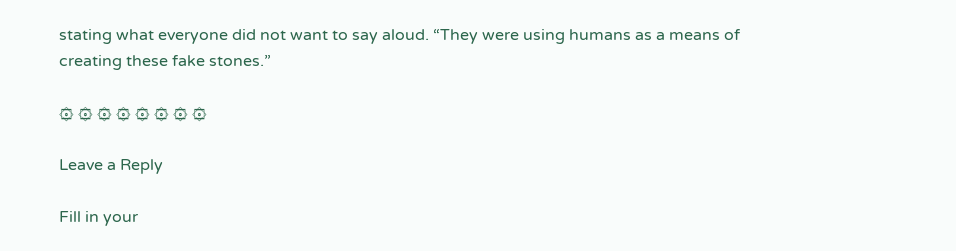stating what everyone did not want to say aloud. “They were using humans as a means of creating these fake stones.”

۞ ۞ ۞ ۞ ۞ ۞ ۞ ۞

Leave a Reply

Fill in your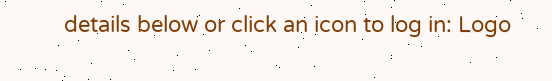details below or click an icon to log in: Logo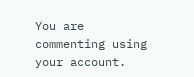You are commenting using your account.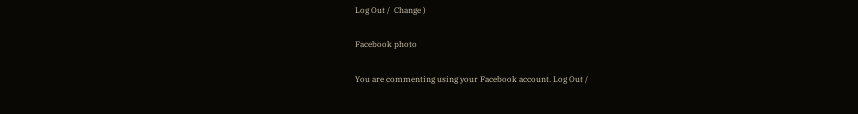Log Out /  Change )

Facebook photo

You are commenting using your Facebook account. Log Out /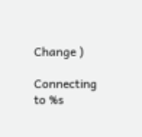Change )

Connecting to %s